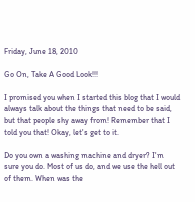Friday, June 18, 2010

Go On, Take A Good Look!!!

I promised you when I started this blog that I would always talk about the things that need to be said, but that people shy away from! Remember that I told you that! Okay, let's get to it.

Do you own a washing machine and dryer? I'm sure you do. Most of us do, and we use the hell out of them. When was the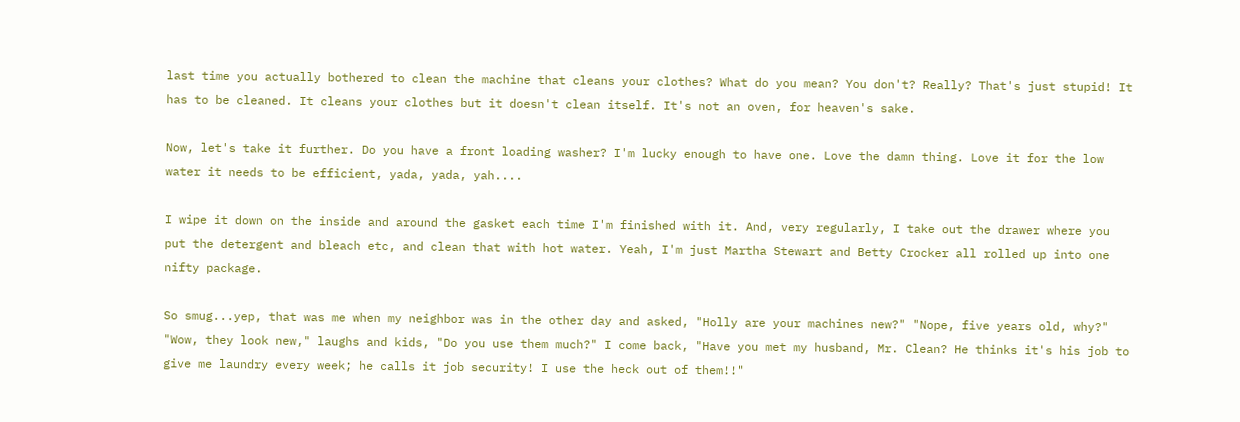last time you actually bothered to clean the machine that cleans your clothes? What do you mean? You don't? Really? That's just stupid! It has to be cleaned. It cleans your clothes but it doesn't clean itself. It's not an oven, for heaven's sake.

Now, let's take it further. Do you have a front loading washer? I'm lucky enough to have one. Love the damn thing. Love it for the low water it needs to be efficient, yada, yada, yah....

I wipe it down on the inside and around the gasket each time I'm finished with it. And, very regularly, I take out the drawer where you put the detergent and bleach etc, and clean that with hot water. Yeah, I'm just Martha Stewart and Betty Crocker all rolled up into one nifty package.

So smug...yep, that was me when my neighbor was in the other day and asked, "Holly are your machines new?" "Nope, five years old, why?" "Wow, they look new," laughs and kids, "Do you use them much?" I come back, "Have you met my husband, Mr. Clean? He thinks it's his job to give me laundry every week; he calls it job security! I use the heck out of them!!"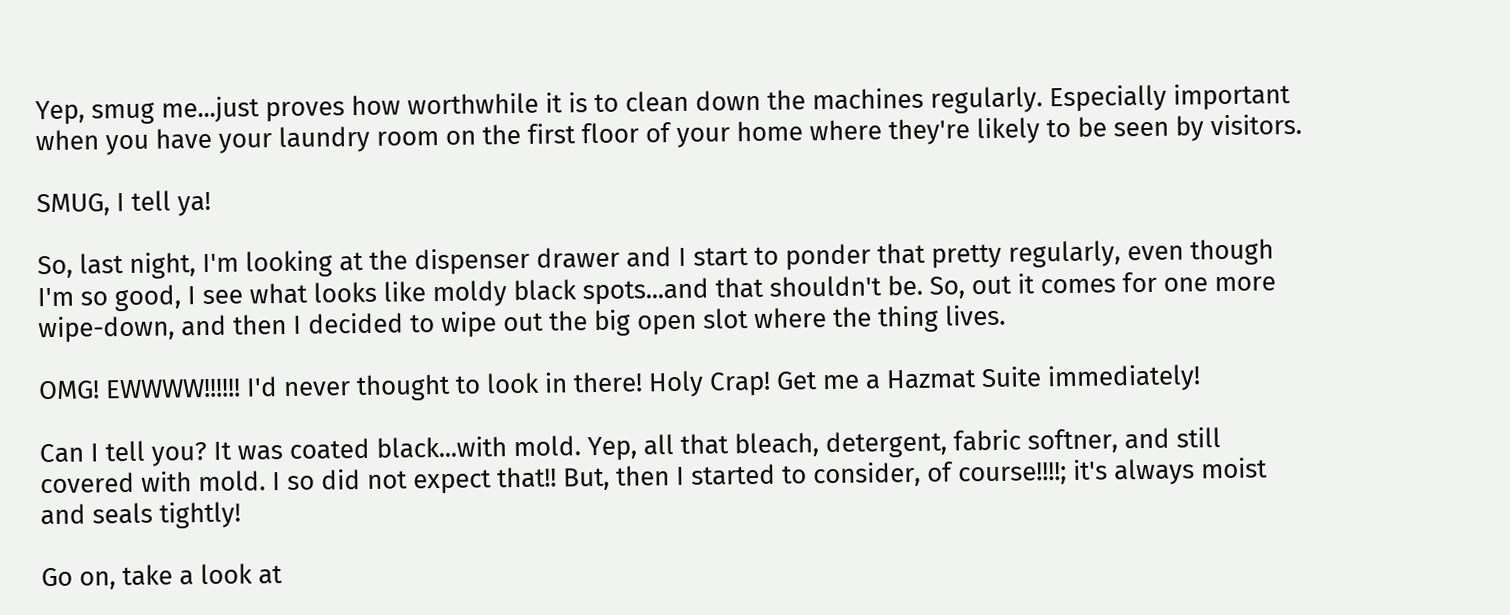Yep, smug me...just proves how worthwhile it is to clean down the machines regularly. Especially important when you have your laundry room on the first floor of your home where they're likely to be seen by visitors.

SMUG, I tell ya!

So, last night, I'm looking at the dispenser drawer and I start to ponder that pretty regularly, even though I'm so good, I see what looks like moldy black spots...and that shouldn't be. So, out it comes for one more wipe-down, and then I decided to wipe out the big open slot where the thing lives.

OMG! EWWWW!!!!!! I'd never thought to look in there! Holy Crap! Get me a Hazmat Suite immediately!

Can I tell you? It was coated black...with mold. Yep, all that bleach, detergent, fabric softner, and still covered with mold. I so did not expect that!! But, then I started to consider, of course!!!!; it's always moist and seals tightly!

Go on, take a look at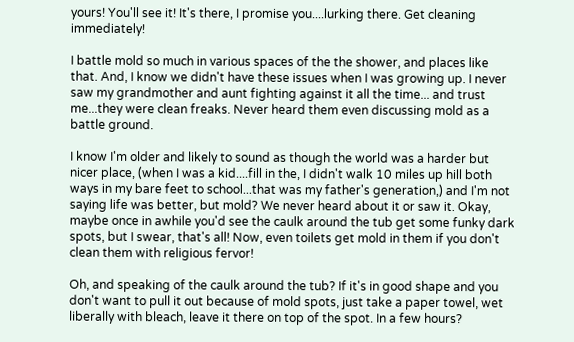yours! You'll see it! It's there, I promise you....lurking there. Get cleaning immediately!

I battle mold so much in various spaces of the the shower, and places like that. And, I know we didn't have these issues when I was growing up. I never saw my grandmother and aunt fighting against it all the time... and trust me...they were clean freaks. Never heard them even discussing mold as a battle ground.

I know I'm older and likely to sound as though the world was a harder but nicer place, (when I was a kid....fill in the, I didn't walk 10 miles up hill both ways in my bare feet to school...that was my father's generation,) and I'm not saying life was better, but mold? We never heard about it or saw it. Okay, maybe once in awhile you'd see the caulk around the tub get some funky dark spots, but I swear, that's all! Now, even toilets get mold in them if you don't clean them with religious fervor!

Oh, and speaking of the caulk around the tub? If it's in good shape and you don't want to pull it out because of mold spots, just take a paper towel, wet liberally with bleach, leave it there on top of the spot. In a few hours?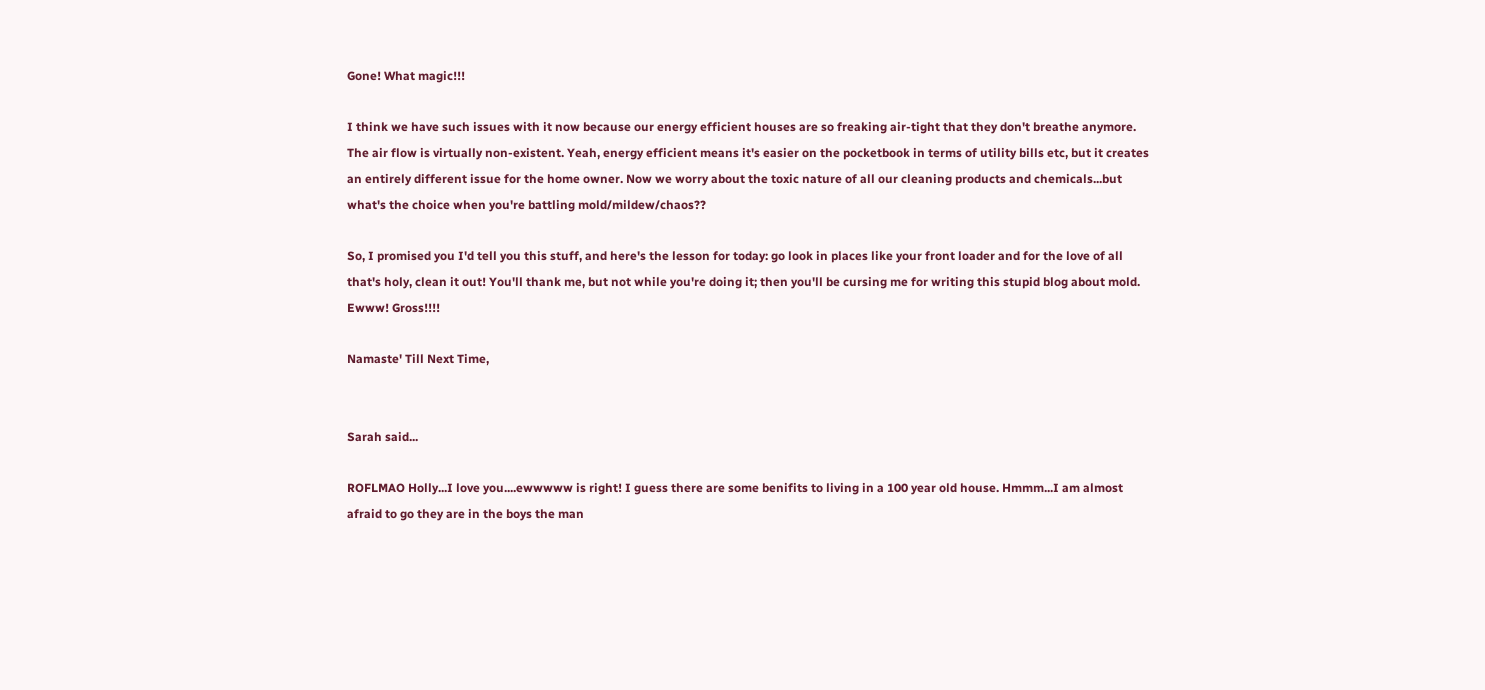Gone! What magic!!!

I think we have such issues with it now because our energy efficient houses are so freaking air-tight that they don't breathe anymore. The air flow is virtually non-existent. Yeah, energy efficient means it's easier on the pocketbook in terms of utility bills etc, but it creates an entirely different issue for the home owner. Now we worry about the toxic nature of all our cleaning products and chemicals...but what's the choice when you're battling mold/mildew/chaos??

So, I promised you I'd tell you this stuff, and here's the lesson for today: go look in places like your front loader and for the love of all that's holy, clean it out! You'll thank me, but not while you're doing it; then you'll be cursing me for writing this stupid blog about mold. Ewww! Gross!!!!

Namaste' Till Next Time,


Sarah said...

ROFLMAO Holly...I love you....ewwwww is right! I guess there are some benifits to living in a 100 year old house. Hmmm...I am almost afraid to go they are in the boys the man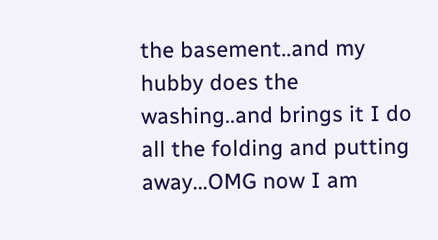the basement..and my hubby does the washing..and brings it I do all the folding and putting away...OMG now I am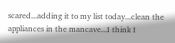scared...adding it to my list today...clean the appliances in the mancave...I think I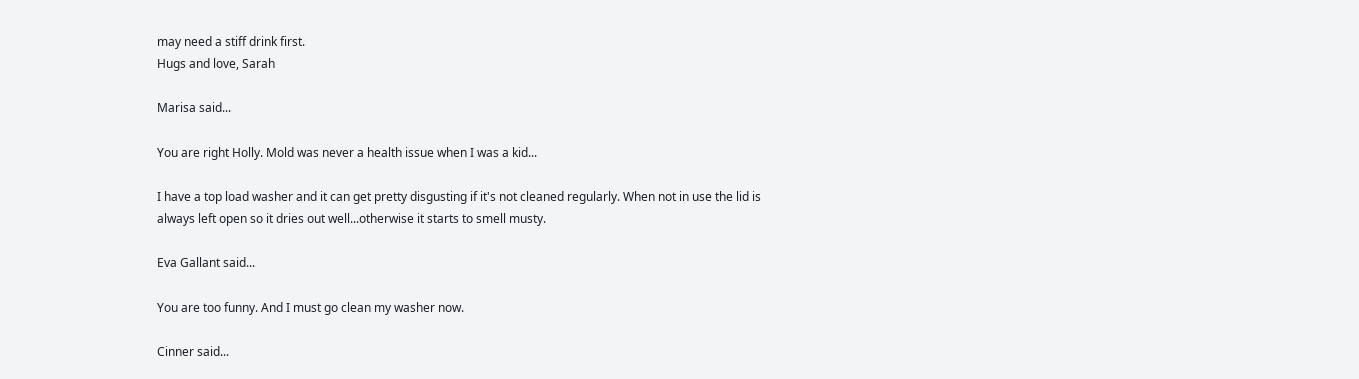may need a stiff drink first.
Hugs and love, Sarah

Marisa said...

You are right Holly. Mold was never a health issue when I was a kid...

I have a top load washer and it can get pretty disgusting if it's not cleaned regularly. When not in use the lid is always left open so it dries out well...otherwise it starts to smell musty.

Eva Gallant said...

You are too funny. And I must go clean my washer now.

Cinner said...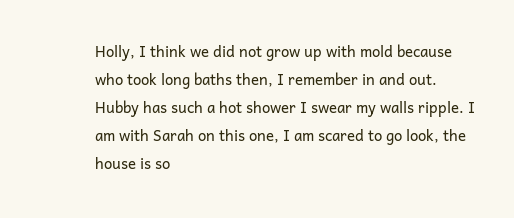Holly, I think we did not grow up with mold because who took long baths then, I remember in and out. Hubby has such a hot shower I swear my walls ripple. I am with Sarah on this one, I am scared to go look, the house is so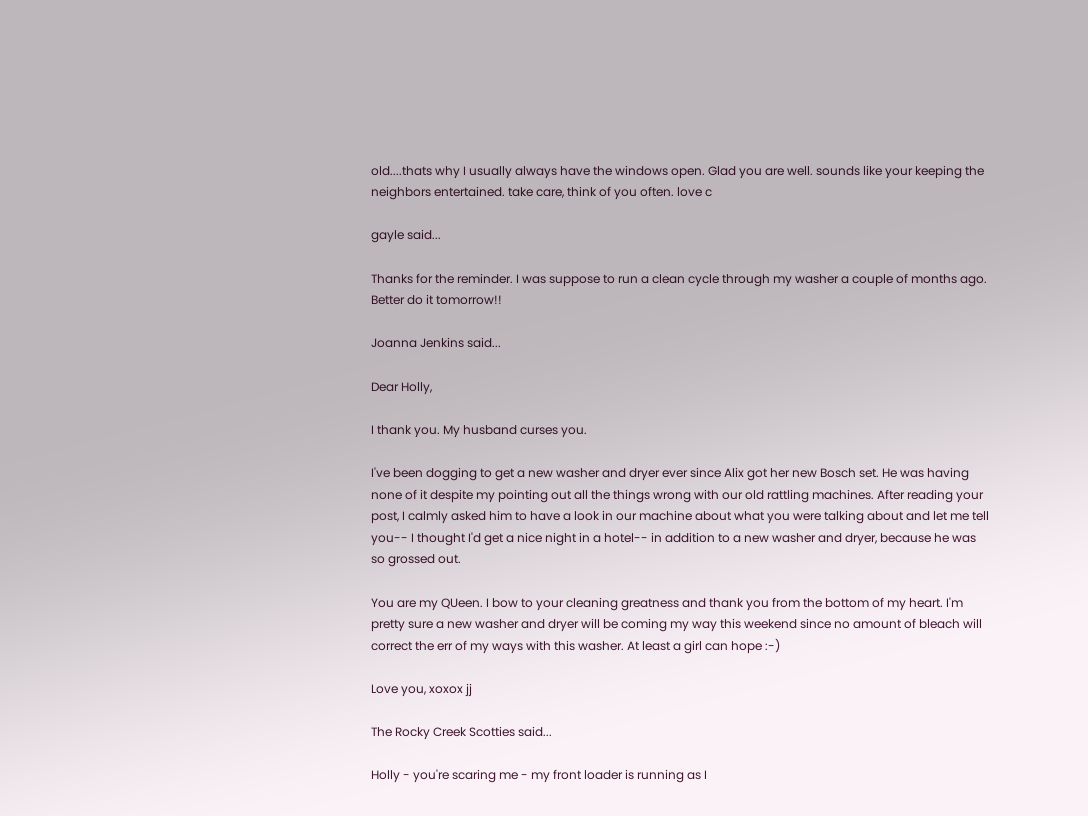old....thats why I usually always have the windows open. Glad you are well. sounds like your keeping the neighbors entertained. take care, think of you often. love c

gayle said...

Thanks for the reminder. I was suppose to run a clean cycle through my washer a couple of months ago. Better do it tomorrow!!

Joanna Jenkins said...

Dear Holly,

I thank you. My husband curses you.

I've been dogging to get a new washer and dryer ever since Alix got her new Bosch set. He was having none of it despite my pointing out all the things wrong with our old rattling machines. After reading your post, I calmly asked him to have a look in our machine about what you were talking about and let me tell you-- I thought I'd get a nice night in a hotel-- in addition to a new washer and dryer, because he was so grossed out.

You are my QUeen. I bow to your cleaning greatness and thank you from the bottom of my heart. I'm pretty sure a new washer and dryer will be coming my way this weekend since no amount of bleach will correct the err of my ways with this washer. At least a girl can hope :-)

Love you, xoxox jj

The Rocky Creek Scotties said...

Holly - you're scaring me - my front loader is running as I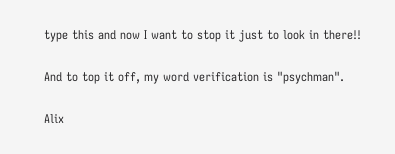type this and now I want to stop it just to look in there!!

And to top it off, my word verification is "psychman".

Alix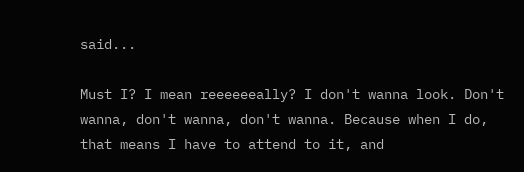said...

Must I? I mean reeeeeeally? I don't wanna look. Don't wanna, don't wanna, don't wanna. Because when I do, that means I have to attend to it, and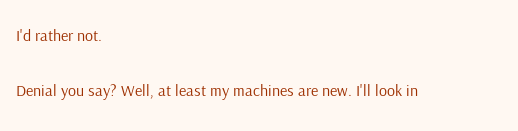I'd rather not.

Denial you say? Well, at least my machines are new. I'll look in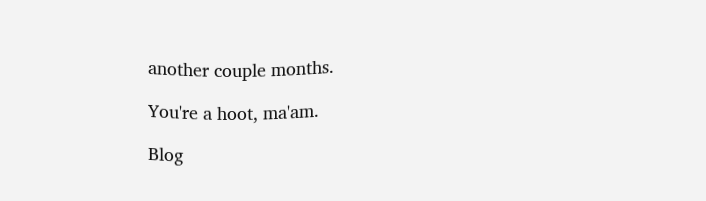another couple months.

You're a hoot, ma'am.

Blog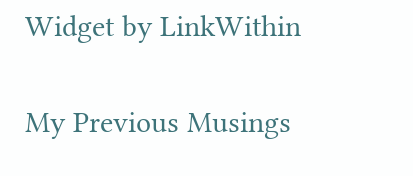Widget by LinkWithin

My Previous Musings